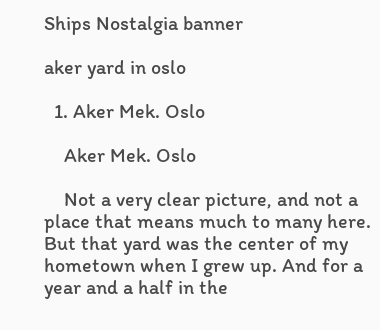Ships Nostalgia banner

aker yard in oslo

  1. Aker Mek. Oslo

    Aker Mek. Oslo

    Not a very clear picture, and not a place that means much to many here. But that yard was the center of my hometown when I grew up. And for a year and a half in the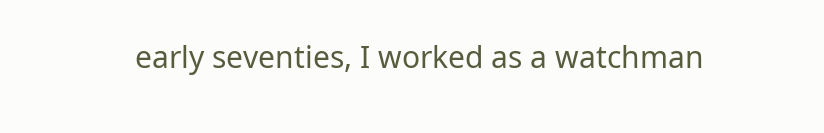early seventies, I worked as a watchman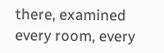there, examined every room, every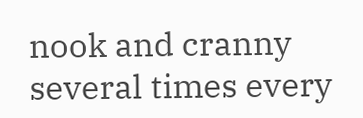nook and cranny several times every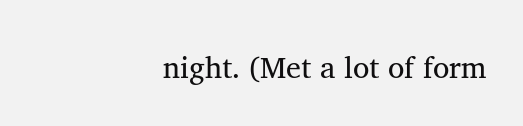night. (Met a lot of form